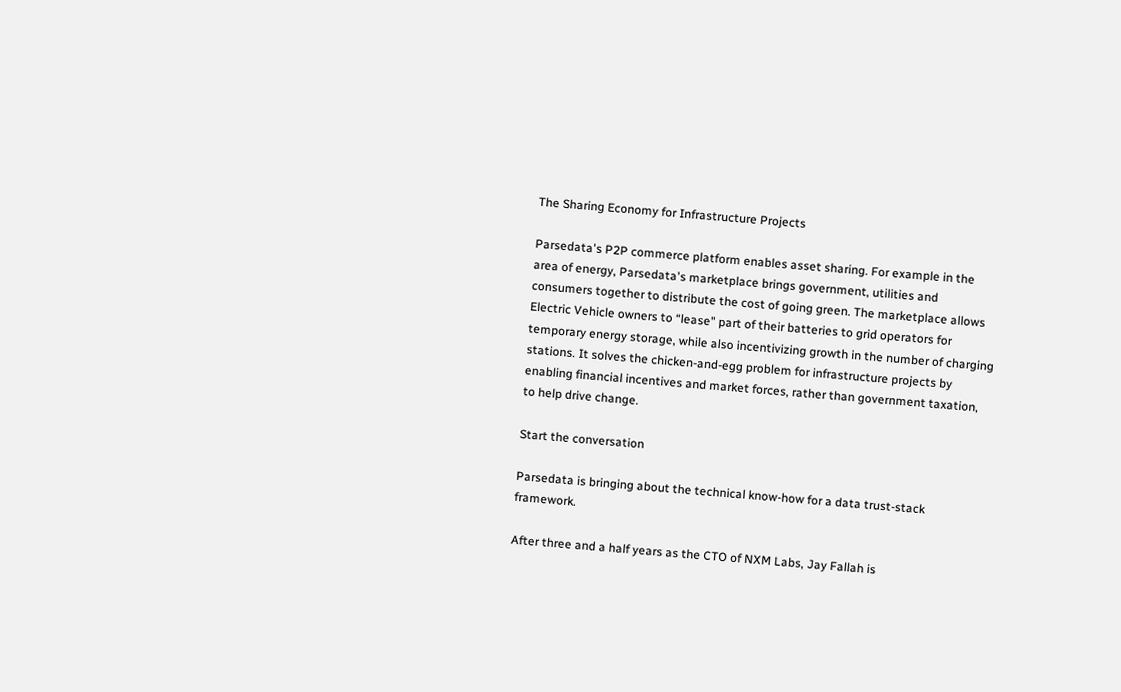The Sharing Economy for Infrastructure Projects

Parsedata's P2P commerce platform enables asset sharing. For example in the area of energy, Parsedata's marketplace brings government, utilities and consumers together to distribute the cost of going green. The marketplace allows Electric Vehicle owners to “lease" part of their batteries to grid operators for temporary energy storage, while also incentivizing growth in the number of charging stations. It solves the chicken-and-egg problem for infrastructure projects by enabling financial incentives and market forces, rather than government taxation, to help drive change.

Start the conversation

Parsedata is bringing about the technical know-how for a data trust-stack framework.

After three and a half years as the CTO of NXM Labs, Jay Fallah is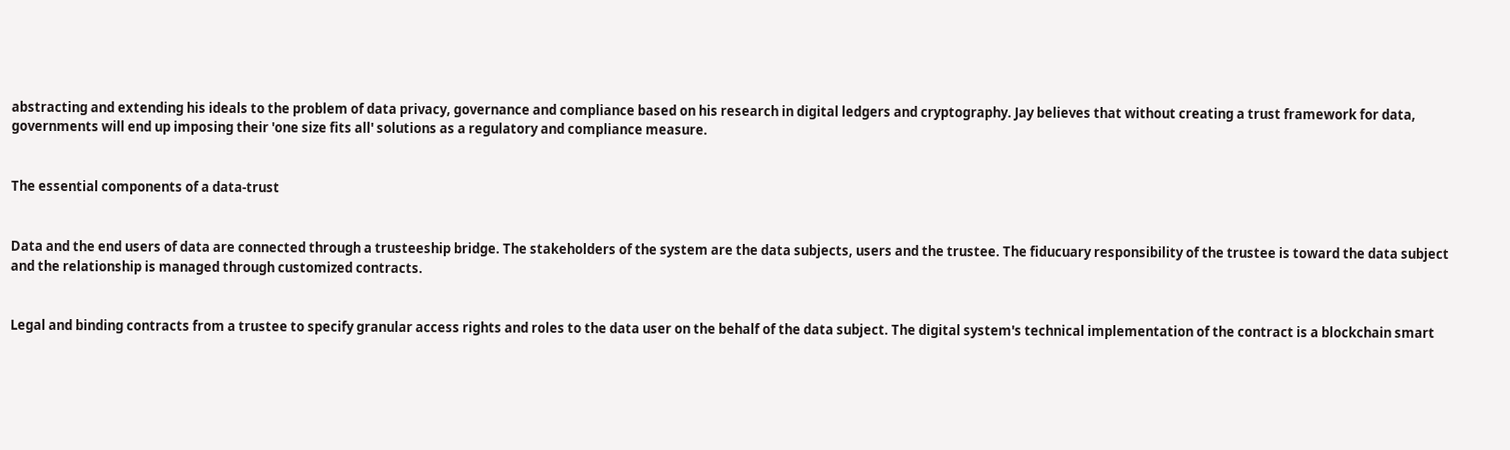abstracting and extending his ideals to the problem of data privacy, governance and compliance based on his research in digital ledgers and cryptography. Jay believes that without creating a trust framework for data, governments will end up imposing their 'one size fits all' solutions as a regulatory and compliance measure.


The essential components of a data-trust


Data and the end users of data are connected through a trusteeship bridge. The stakeholders of the system are the data subjects, users and the trustee. The fiducuary responsibility of the trustee is toward the data subject and the relationship is managed through customized contracts.


Legal and binding contracts from a trustee to specify granular access rights and roles to the data user on the behalf of the data subject. The digital system's technical implementation of the contract is a blockchain smart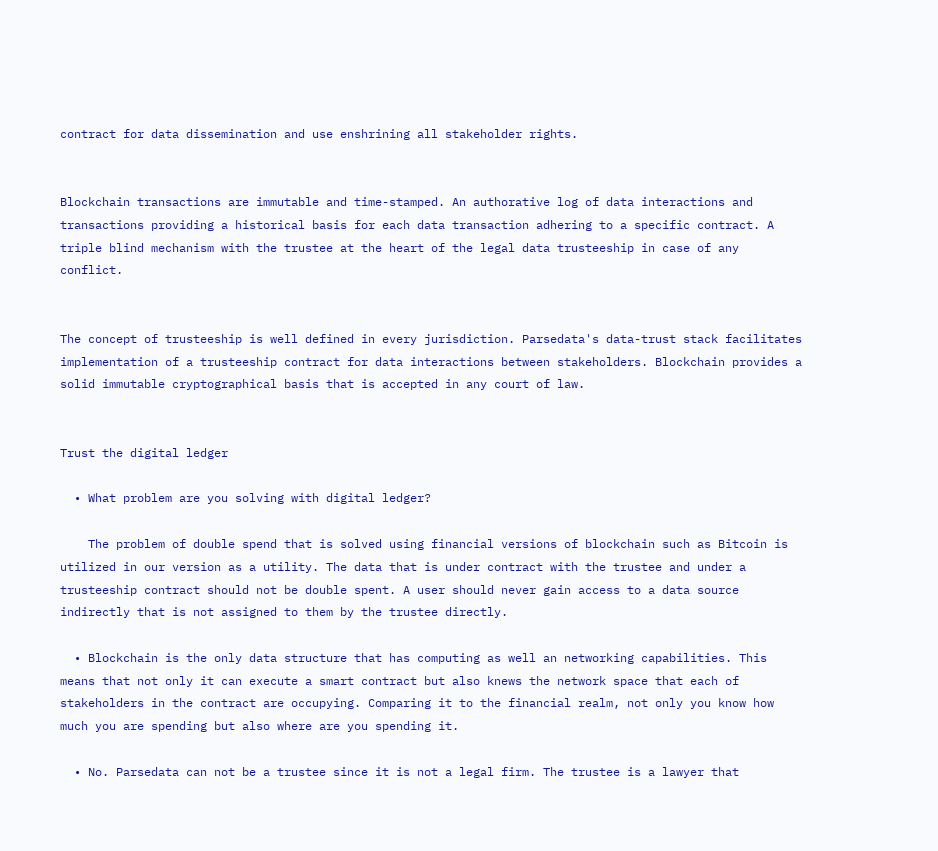contract for data dissemination and use enshrining all stakeholder rights.


Blockchain transactions are immutable and time-stamped. An authorative log of data interactions and transactions providing a historical basis for each data transaction adhering to a specific contract. A triple blind mechanism with the trustee at the heart of the legal data trusteeship in case of any conflict.


The concept of trusteeship is well defined in every jurisdiction. Parsedata's data-trust stack facilitates implementation of a trusteeship contract for data interactions between stakeholders. Blockchain provides a solid immutable cryptographical basis that is accepted in any court of law.


Trust the digital ledger

  • What problem are you solving with digital ledger?

    The problem of double spend that is solved using financial versions of blockchain such as Bitcoin is utilized in our version as a utility. The data that is under contract with the trustee and under a trusteeship contract should not be double spent. A user should never gain access to a data source indirectly that is not assigned to them by the trustee directly.

  • Blockchain is the only data structure that has computing as well an networking capabilities. This means that not only it can execute a smart contract but also knews the network space that each of stakeholders in the contract are occupying. Comparing it to the financial realm, not only you know how much you are spending but also where are you spending it.

  • No. Parsedata can not be a trustee since it is not a legal firm. The trustee is a lawyer that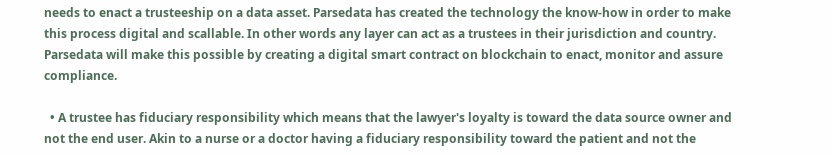needs to enact a trusteeship on a data asset. Parsedata has created the technology the know-how in order to make this process digital and scallable. In other words any layer can act as a trustees in their jurisdiction and country. Parsedata will make this possible by creating a digital smart contract on blockchain to enact, monitor and assure compliance.

  • A trustee has fiduciary responsibility which means that the lawyer's loyalty is toward the data source owner and not the end user. Akin to a nurse or a doctor having a fiduciary responsibility toward the patient and not the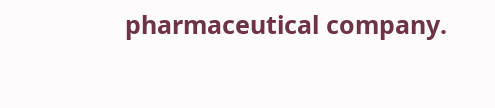pharmaceutical company.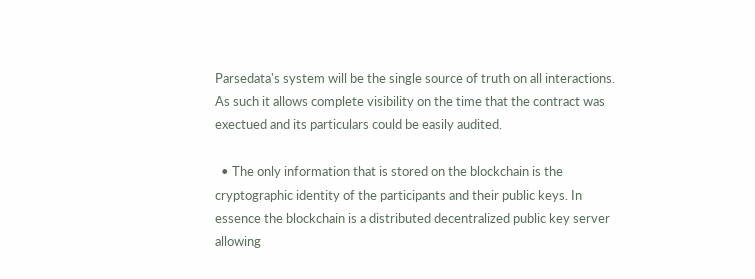Parsedata's system will be the single source of truth on all interactions. As such it allows complete visibility on the time that the contract was exectued and its particulars could be easily audited.

  • The only information that is stored on the blockchain is the cryptographic identity of the participants and their public keys. In essence the blockchain is a distributed decentralized public key server allowing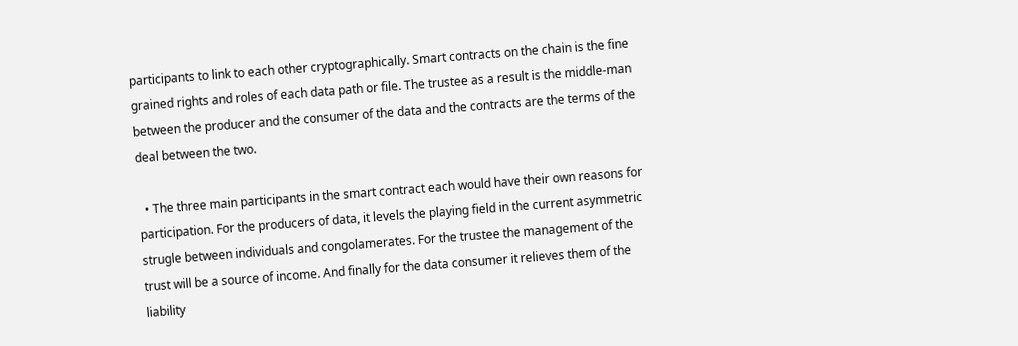participants to link to each other cryptographically. Smart contracts on the chain is the fine grained rights and roles of each data path or file. The trustee as a result is the middle-man between the producer and the consumer of the data and the contracts are the terms of the deal between the two.

  • The three main participants in the smart contract each would have their own reasons for participation. For the producers of data, it levels the playing field in the current asymmetric strugle between individuals and congolamerates. For the trustee the management of the trust will be a source of income. And finally for the data consumer it relieves them of the liability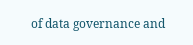of data governance and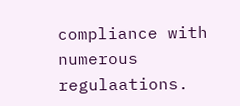compliance with numerous regulaations.